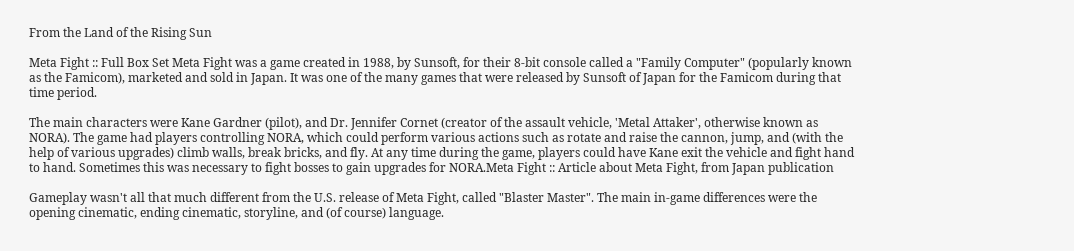From the Land of the Rising Sun

Meta Fight :: Full Box Set Meta Fight was a game created in 1988, by Sunsoft, for their 8-bit console called a "Family Computer" (popularly known as the Famicom), marketed and sold in Japan. It was one of the many games that were released by Sunsoft of Japan for the Famicom during that time period.

The main characters were Kane Gardner (pilot), and Dr. Jennifer Cornet (creator of the assault vehicle, 'Metal Attaker', otherwise known as NORA). The game had players controlling NORA, which could perform various actions such as rotate and raise the cannon, jump, and (with the help of various upgrades) climb walls, break bricks, and fly. At any time during the game, players could have Kane exit the vehicle and fight hand to hand. Sometimes this was necessary to fight bosses to gain upgrades for NORA.Meta Fight :: Article about Meta Fight, from Japan publication

Gameplay wasn't all that much different from the U.S. release of Meta Fight, called "Blaster Master". The main in-game differences were the opening cinematic, ending cinematic, storyline, and (of course) language.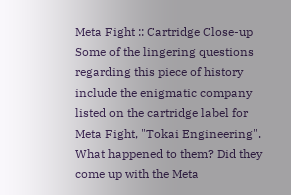Meta Fight :: Cartridge Close-up Some of the lingering questions regarding this piece of history include the enigmatic company listed on the cartridge label for Meta Fight, "Tokai Engineering". What happened to them? Did they come up with the Meta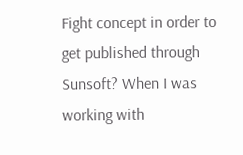Fight concept in order to get published through Sunsoft? When I was working with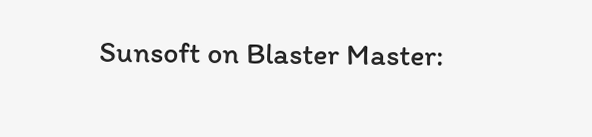Sunsoft on Blaster Master: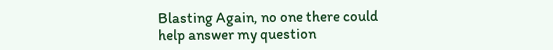Blasting Again, no one there could help answer my question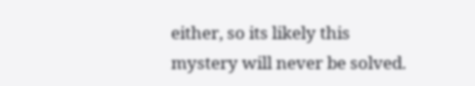either, so its likely this mystery will never be solved.